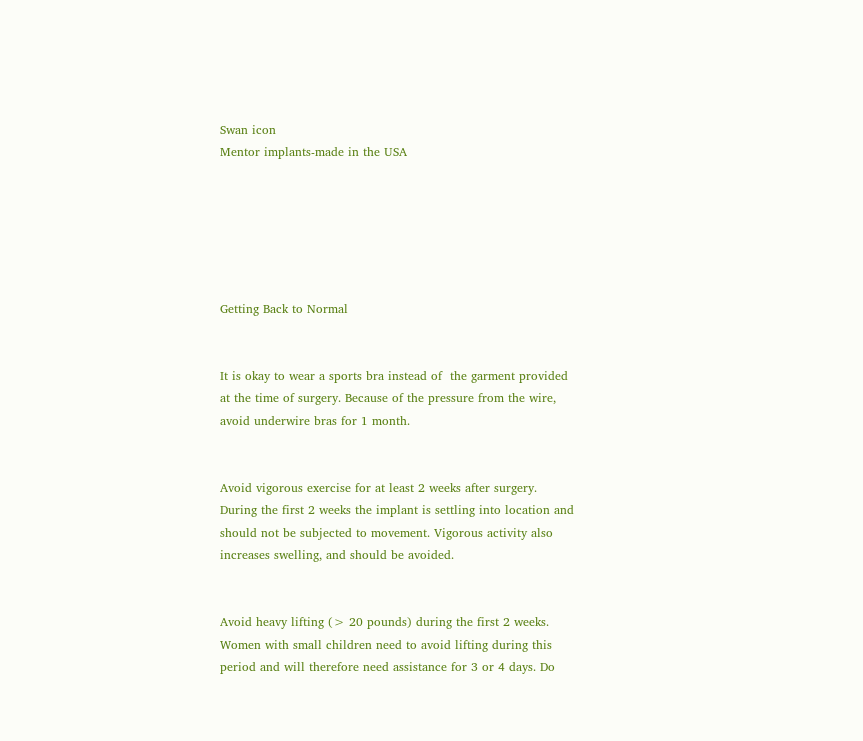Swan icon
Mentor implants-made in the USA






Getting Back to Normal


It is okay to wear a sports bra instead of  the garment provided at the time of surgery. Because of the pressure from the wire, avoid underwire bras for 1 month.


Avoid vigorous exercise for at least 2 weeks after surgery. During the first 2 weeks the implant is settling into location and should not be subjected to movement. Vigorous activity also increases swelling, and should be avoided.


Avoid heavy lifting (> 20 pounds) during the first 2 weeks. Women with small children need to avoid lifting during this period and will therefore need assistance for 3 or 4 days. Do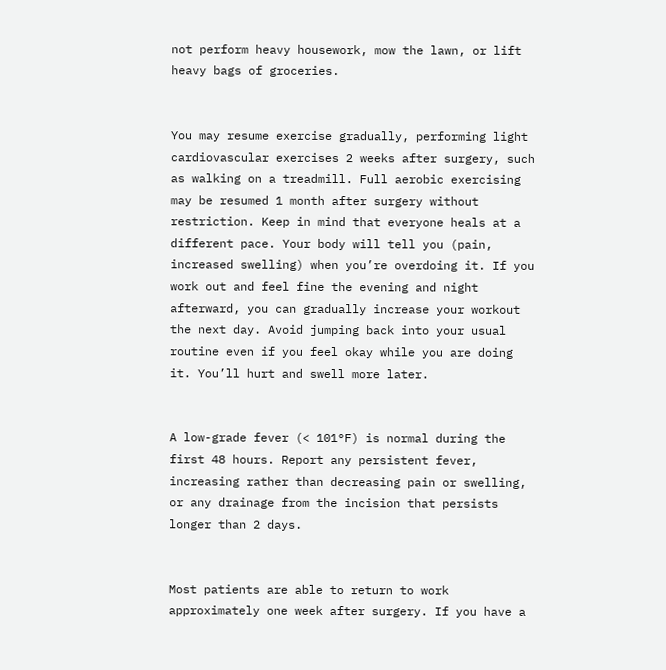not perform heavy housework, mow the lawn, or lift heavy bags of groceries.


You may resume exercise gradually, performing light cardiovascular exercises 2 weeks after surgery, such as walking on a treadmill. Full aerobic exercising may be resumed 1 month after surgery without restriction. Keep in mind that everyone heals at a different pace. Your body will tell you (pain, increased swelling) when you’re overdoing it. If you work out and feel fine the evening and night afterward, you can gradually increase your workout the next day. Avoid jumping back into your usual routine even if you feel okay while you are doing it. You’ll hurt and swell more later.


A low-grade fever (< 101°F) is normal during the first 48 hours. Report any persistent fever, increasing rather than decreasing pain or swelling, or any drainage from the incision that persists longer than 2 days.


Most patients are able to return to work approximately one week after surgery. If you have a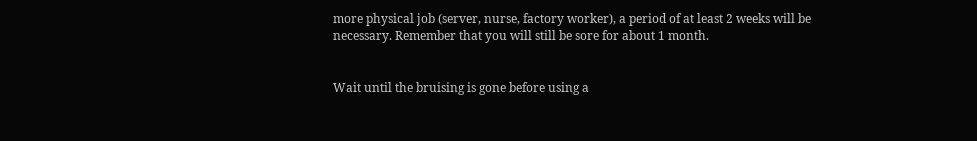more physical job (server, nurse, factory worker), a period of at least 2 weeks will be necessary. Remember that you will still be sore for about 1 month.


Wait until the bruising is gone before using a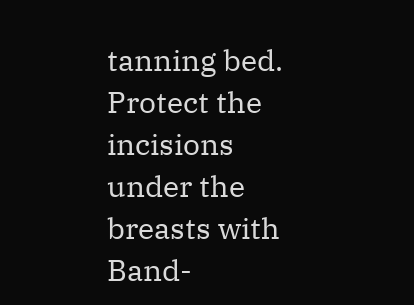tanning bed. Protect the incisions under the breasts with Band-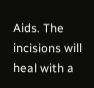Aids. The incisions will heal with a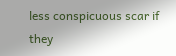less conspicuous scar if they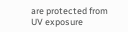are protected from UV exposure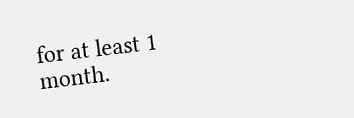for at least 1 month.